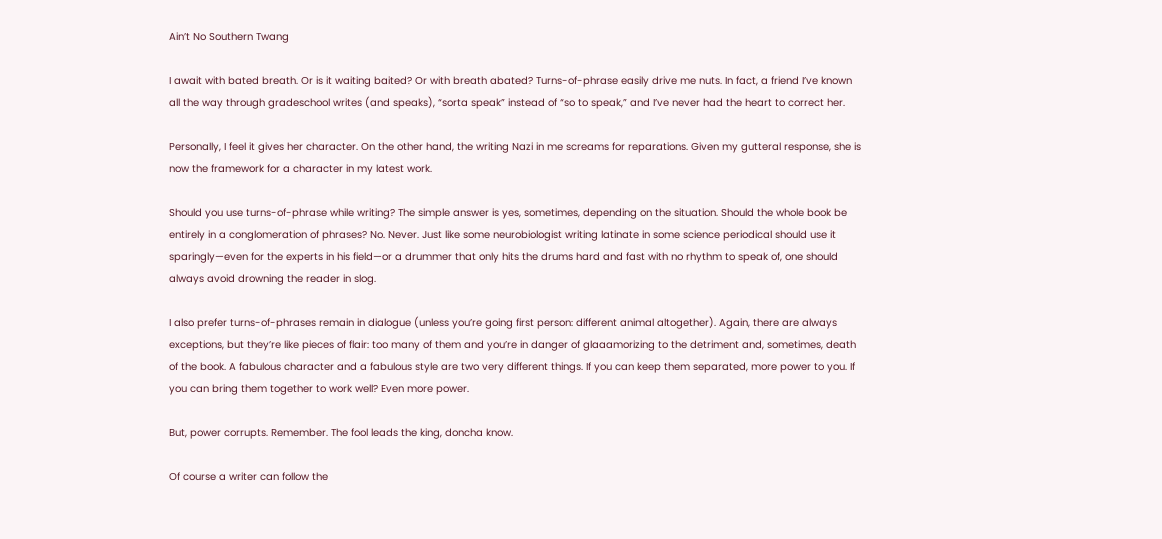Ain’t No Southern Twang

I await with bated breath. Or is it waiting baited? Or with breath abated? Turns-of-phrase easily drive me nuts. In fact, a friend I’ve known all the way through gradeschool writes (and speaks), “sorta speak” instead of “so to speak,” and I’ve never had the heart to correct her.

Personally, I feel it gives her character. On the other hand, the writing Nazi in me screams for reparations. Given my gutteral response, she is now the framework for a character in my latest work.

Should you use turns-of-phrase while writing? The simple answer is yes, sometimes, depending on the situation. Should the whole book be entirely in a conglomeration of phrases? No. Never. Just like some neurobiologist writing latinate in some science periodical should use it sparingly—even for the experts in his field—or a drummer that only hits the drums hard and fast with no rhythm to speak of, one should always avoid drowning the reader in slog.

I also prefer turns-of-phrases remain in dialogue (unless you’re going first person: different animal altogether). Again, there are always exceptions, but they’re like pieces of flair: too many of them and you’re in danger of glaaamorizing to the detriment and, sometimes, death of the book. A fabulous character and a fabulous style are two very different things. If you can keep them separated, more power to you. If you can bring them together to work well? Even more power.

But, power corrupts. Remember. The fool leads the king, doncha know.

Of course a writer can follow the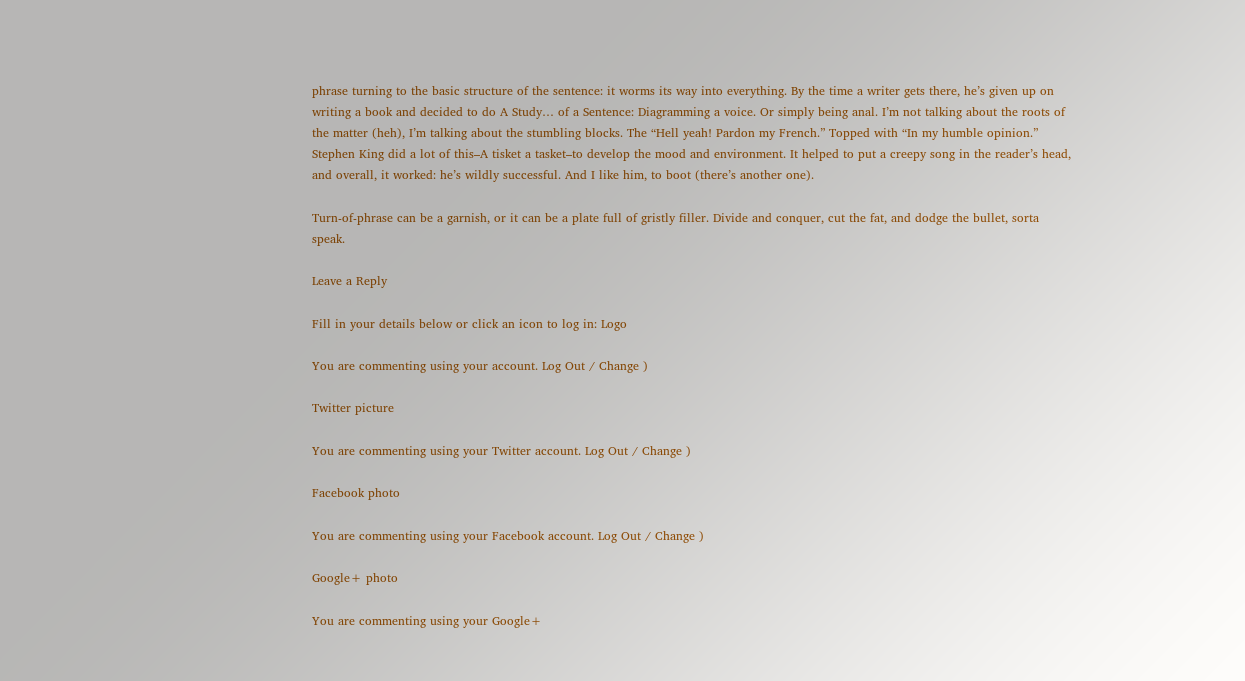phrase turning to the basic structure of the sentence: it worms its way into everything. By the time a writer gets there, he’s given up on writing a book and decided to do A Study… of a Sentence: Diagramming a voice. Or simply being anal. I’m not talking about the roots of the matter (heh), I’m talking about the stumbling blocks. The “Hell yeah! Pardon my French.” Topped with “In my humble opinion.” Stephen King did a lot of this–A tisket a tasket–to develop the mood and environment. It helped to put a creepy song in the reader’s head, and overall, it worked: he’s wildly successful. And I like him, to boot (there’s another one).

Turn-of-phrase can be a garnish, or it can be a plate full of gristly filler. Divide and conquer, cut the fat, and dodge the bullet, sorta speak.

Leave a Reply

Fill in your details below or click an icon to log in: Logo

You are commenting using your account. Log Out / Change )

Twitter picture

You are commenting using your Twitter account. Log Out / Change )

Facebook photo

You are commenting using your Facebook account. Log Out / Change )

Google+ photo

You are commenting using your Google+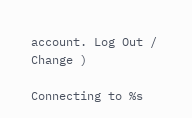account. Log Out / Change )

Connecting to %s